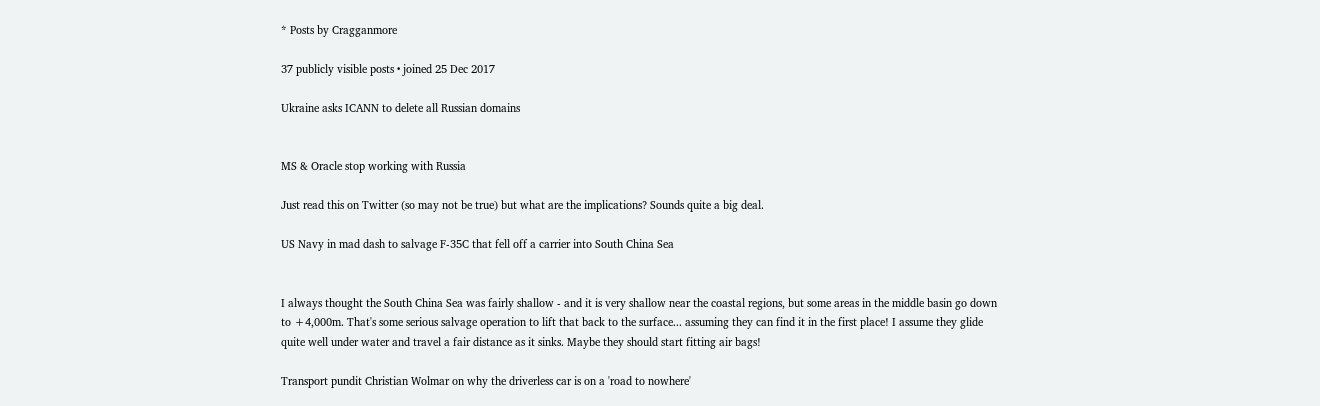* Posts by Cragganmore

37 publicly visible posts • joined 25 Dec 2017

Ukraine asks ICANN to delete all Russian domains


MS & Oracle stop working with Russia

Just read this on Twitter (so may not be true) but what are the implications? Sounds quite a big deal.

US Navy in mad dash to salvage F-35C that fell off a carrier into South China Sea


I always thought the South China Sea was fairly shallow - and it is very shallow near the coastal regions, but some areas in the middle basin go down to +4,000m. That's some serious salvage operation to lift that back to the surface... assuming they can find it in the first place! I assume they glide quite well under water and travel a fair distance as it sinks. Maybe they should start fitting air bags!

Transport pundit Christian Wolmar on why the driverless car is on a 'road to nowhere'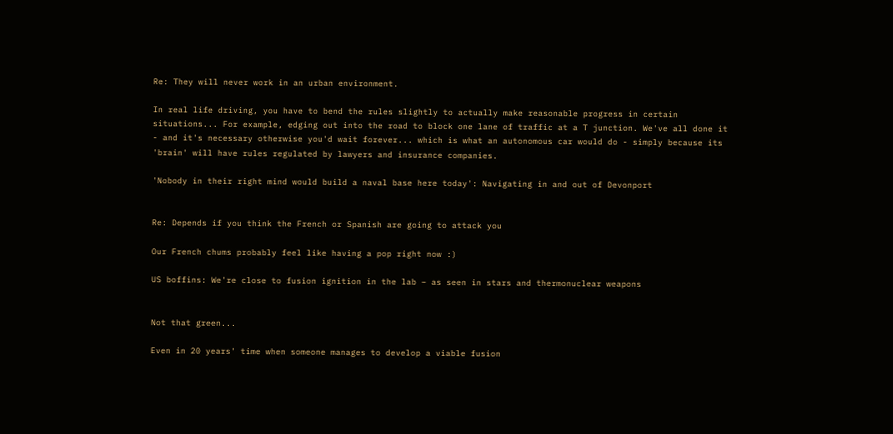Re: They will never work in an urban environment.

In real life driving, you have to bend the rules slightly to actually make reasonable progress in certain situations... For example, edging out into the road to block one lane of traffic at a T junction. We've all done it - and it's necessary otherwise you'd wait forever... which is what an autonomous car would do - simply because its 'brain' will have rules regulated by lawyers and insurance companies.

'Nobody in their right mind would build a naval base here today': Navigating in and out of Devonport


Re: Depends if you think the French or Spanish are going to attack you

Our French chums probably feel like having a pop right now :)

US boffins: We're close to fusion ignition in the lab – as seen in stars and thermonuclear weapons


Not that green...

Even in 20 years' time when someone manages to develop a viable fusion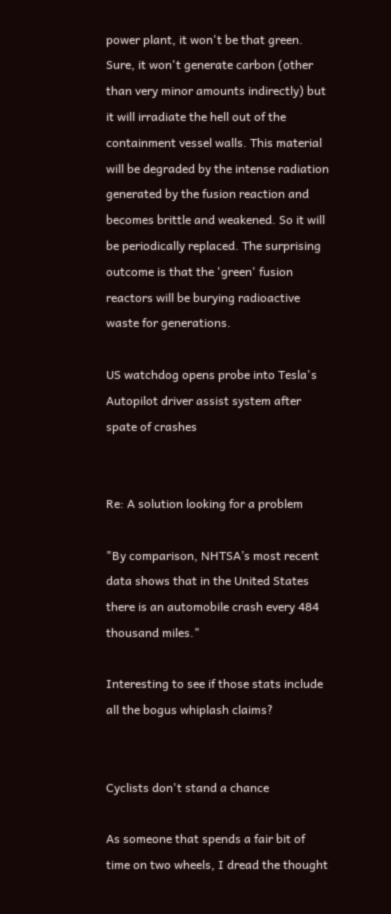power plant, it won't be that green. Sure, it won't generate carbon (other than very minor amounts indirectly) but it will irradiate the hell out of the containment vessel walls. This material will be degraded by the intense radiation generated by the fusion reaction and becomes brittle and weakened. So it will be periodically replaced. The surprising outcome is that the 'green' fusion reactors will be burying radioactive waste for generations.

US watchdog opens probe into Tesla's Autopilot driver assist system after spate of crashes


Re: A solution looking for a problem

"By comparison, NHTSA’s most recent data shows that in the United States there is an automobile crash every 484 thousand miles."

Interesting to see if those stats include all the bogus whiplash claims?


Cyclists don't stand a chance

As someone that spends a fair bit of time on two wheels, I dread the thought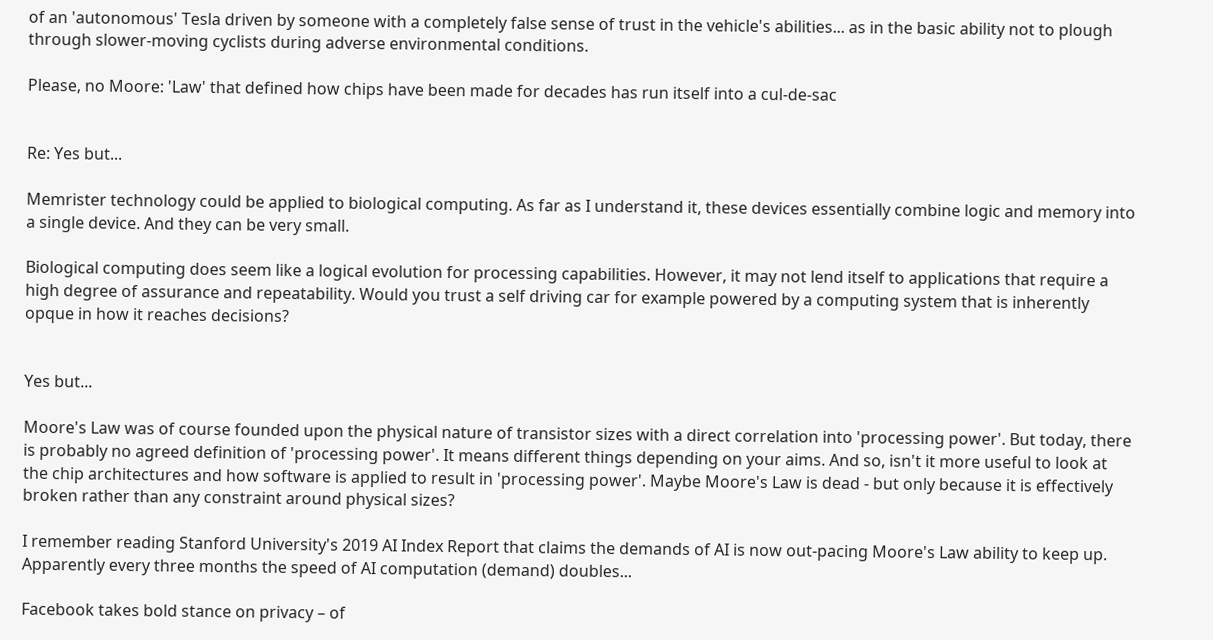of an 'autonomous' Tesla driven by someone with a completely false sense of trust in the vehicle's abilities... as in the basic ability not to plough through slower-moving cyclists during adverse environmental conditions.

Please, no Moore: 'Law' that defined how chips have been made for decades has run itself into a cul-de-sac


Re: Yes but...

Memrister technology could be applied to biological computing. As far as I understand it, these devices essentially combine logic and memory into a single device. And they can be very small.

Biological computing does seem like a logical evolution for processing capabilities. However, it may not lend itself to applications that require a high degree of assurance and repeatability. Would you trust a self driving car for example powered by a computing system that is inherently opque in how it reaches decisions?


Yes but...

Moore's Law was of course founded upon the physical nature of transistor sizes with a direct correlation into 'processing power'. But today, there is probably no agreed definition of 'processing power'. It means different things depending on your aims. And so, isn't it more useful to look at the chip architectures and how software is applied to result in 'processing power'. Maybe Moore's Law is dead - but only because it is effectively broken rather than any constraint around physical sizes?

I remember reading Stanford University's 2019 AI Index Report that claims the demands of AI is now out-pacing Moore's Law ability to keep up. Apparently every three months the speed of AI computation (demand) doubles...

Facebook takes bold stance on privacy – of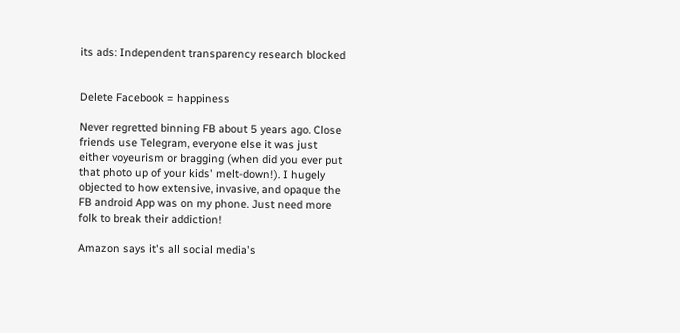its ads: Independent transparency research blocked


Delete Facebook = happiness

Never regretted binning FB about 5 years ago. Close friends use Telegram, everyone else it was just either voyeurism or bragging (when did you ever put that photo up of your kids' melt-down!). I hugely objected to how extensive, invasive, and opaque the FB android App was on my phone. Just need more folk to break their addiction!

Amazon says it's all social media's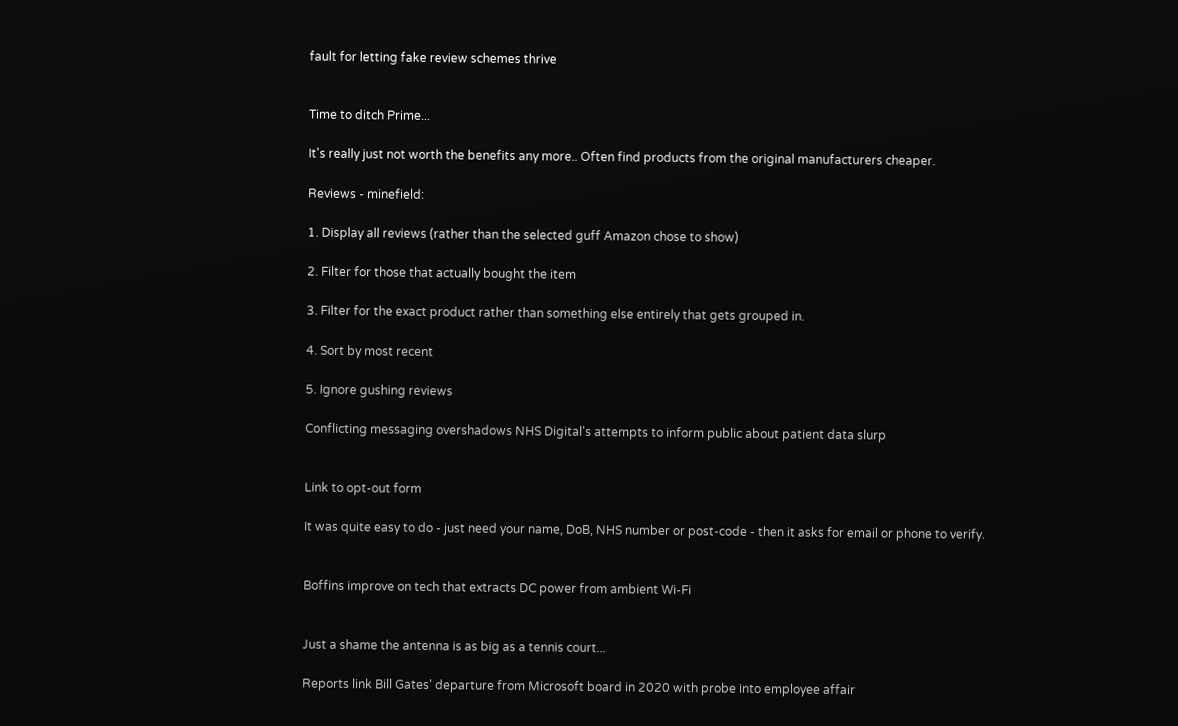fault for letting fake review schemes thrive


Time to ditch Prime...

It's really just not worth the benefits any more.. Often find products from the original manufacturers cheaper.

Reviews - minefield:

1. Display all reviews (rather than the selected guff Amazon chose to show)

2. Filter for those that actually bought the item

3. Filter for the exact product rather than something else entirely that gets grouped in.

4. Sort by most recent

5. Ignore gushing reviews

Conflicting messaging overshadows NHS Digital's attempts to inform public about patient data slurp


Link to opt-out form

It was quite easy to do - just need your name, DoB, NHS number or post-code - then it asks for email or phone to verify.


Boffins improve on tech that extracts DC power from ambient Wi-Fi


Just a shame the antenna is as big as a tennis court...

Reports link Bill Gates' departure from Microsoft board in 2020 with probe into employee affair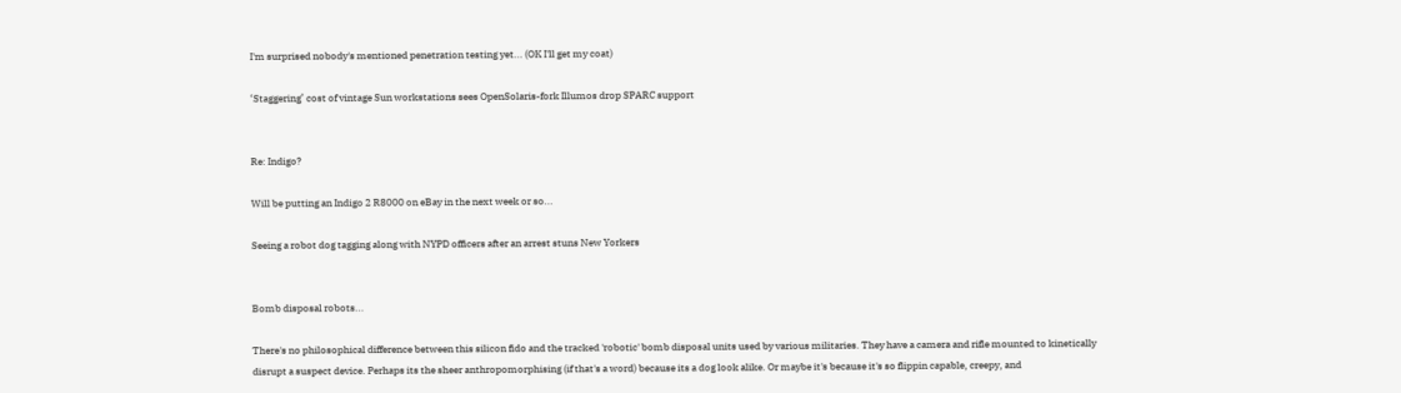I'm surprised nobody's mentioned penetration testing yet... (OK I'll get my coat)

‘Staggering’ cost of vintage Sun workstations sees OpenSolaris-fork Illumos drop SPARC support


Re: Indigo?

Will be putting an Indigo 2 R8000 on eBay in the next week or so...

Seeing a robot dog tagging along with NYPD officers after an arrest stuns New Yorkers


Bomb disposal robots...

There's no philosophical difference between this silicon fido and the tracked 'robotic' bomb disposal units used by various militaries. They have a camera and rifle mounted to kinetically disrupt a suspect device. Perhaps its the sheer anthropomorphising (if that's a word) because its a dog look alike. Or maybe it's because it's so flippin capable, creepy, and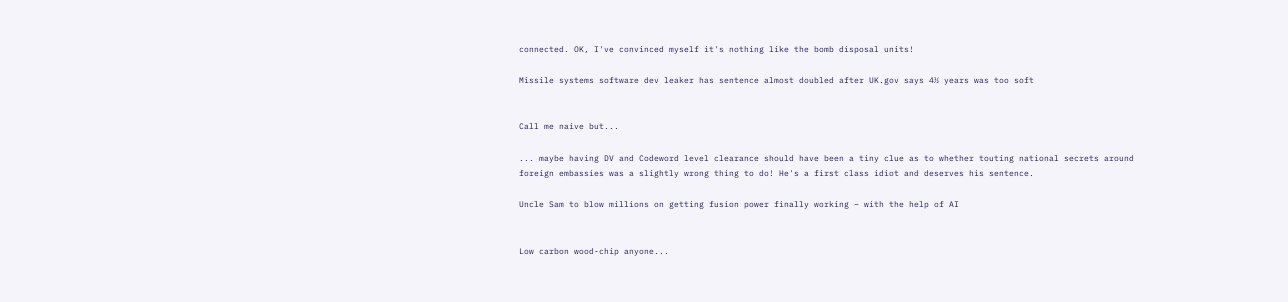connected. OK, I've convinced myself it's nothing like the bomb disposal units!

Missile systems software dev leaker has sentence almost doubled after UK.gov says 4½ years was too soft


Call me naive but...

... maybe having DV and Codeword level clearance should have been a tiny clue as to whether touting national secrets around foreign embassies was a slightly wrong thing to do! He's a first class idiot and deserves his sentence.

Uncle Sam to blow millions on getting fusion power finally working – with the help of AI


Low carbon wood-chip anyone...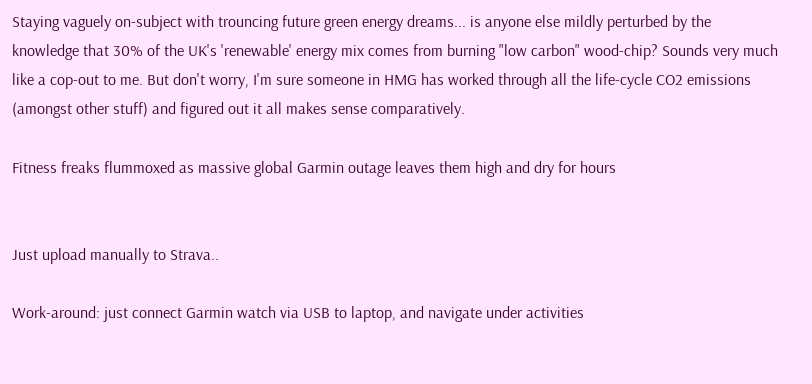Staying vaguely on-subject with trouncing future green energy dreams... is anyone else mildly perturbed by the knowledge that 30% of the UK's 'renewable' energy mix comes from burning "low carbon" wood-chip? Sounds very much like a cop-out to me. But don't worry, I'm sure someone in HMG has worked through all the life-cycle CO2 emissions (amongst other stuff) and figured out it all makes sense comparatively.

Fitness freaks flummoxed as massive global Garmin outage leaves them high and dry for hours


Just upload manually to Strava..

Work-around: just connect Garmin watch via USB to laptop, and navigate under activities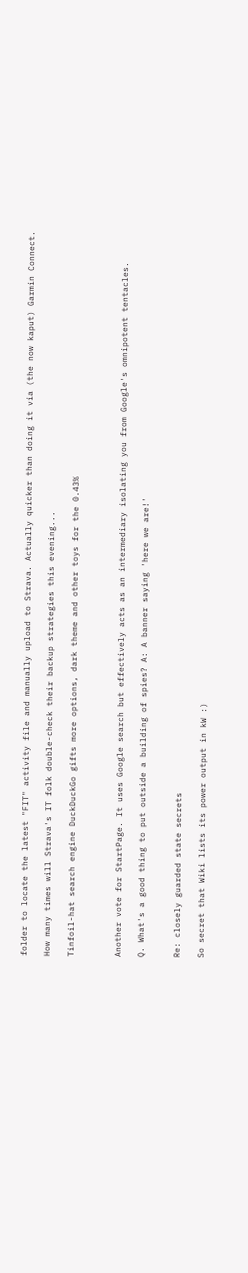folder to locate the latest "FIT" activity file and manually upload to Strava. Actually quicker than doing it via (the now kaput) Garmin Connect.

How many times will Strava's IT folk double-check their backup strategies this evening...

Tinfoil-hat search engine DuckDuckGo gifts more options, dark theme and other toys for the 0.43%



Another vote for StartPage. It uses Google search but effectively acts as an intermediary isolating you from Google's omnipotent tentacles.

Q. What's a good thing to put outside a building of spies? A: A banner saying 'here we are!'


Re: closely guarded state secrets

So secret that Wiki lists its power output in kW :)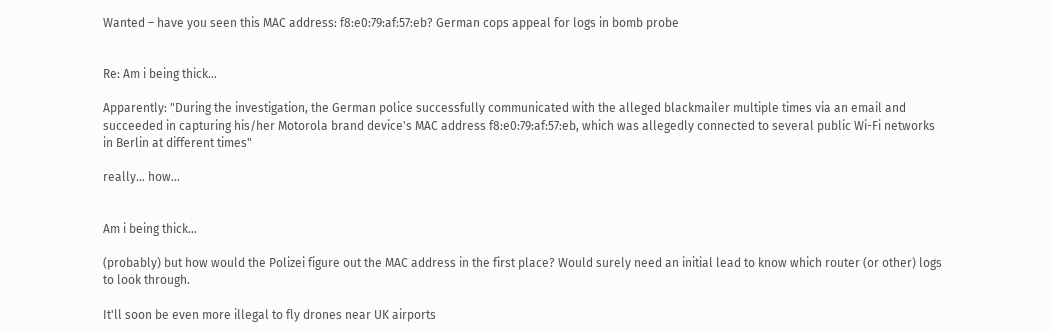Wanted – have you seen this MAC address: f8:e0:79:af:57:eb? German cops appeal for logs in bomb probe


Re: Am i being thick...

Apparently: "During the investigation, the German police successfully communicated with the alleged blackmailer multiple times via an email and succeeded in capturing his/her Motorola brand device's MAC address f8:e0:79:af:57:eb, which was allegedly connected to several public Wi-Fi networks in Berlin at different times"

really... how...


Am i being thick...

(probably) but how would the Polizei figure out the MAC address in the first place? Would surely need an initial lead to know which router (or other) logs to look through.

It'll soon be even more illegal to fly drones near UK airports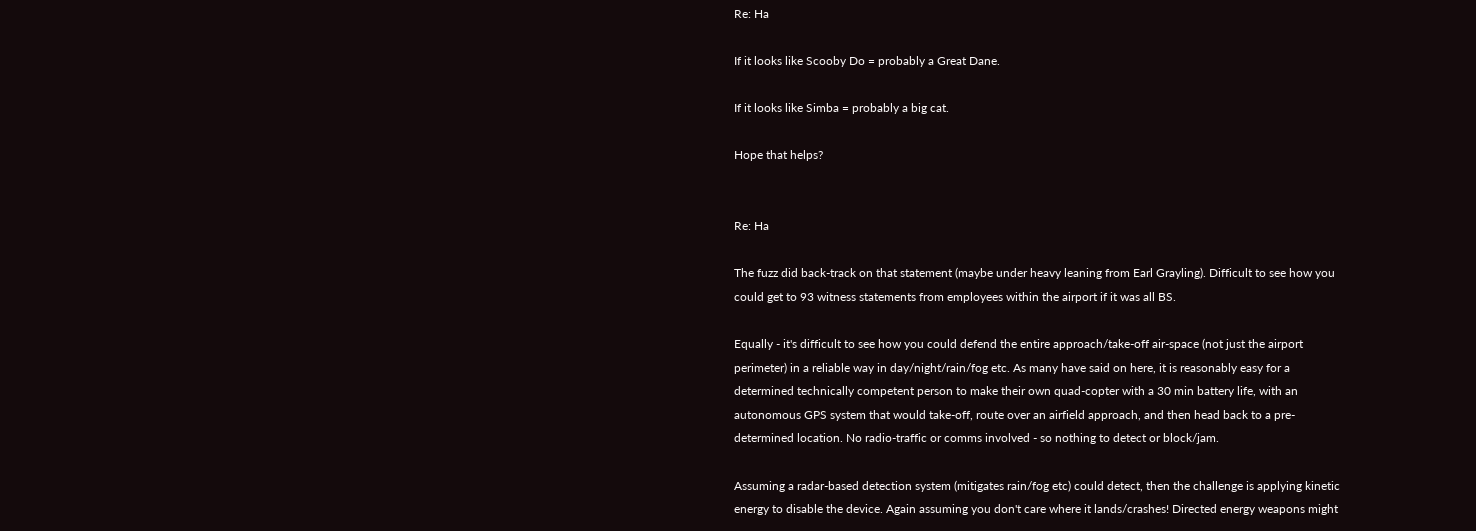Re: Ha

If it looks like Scooby Do = probably a Great Dane.

If it looks like Simba = probably a big cat.

Hope that helps?


Re: Ha

The fuzz did back-track on that statement (maybe under heavy leaning from Earl Grayling). Difficult to see how you could get to 93 witness statements from employees within the airport if it was all BS.

Equally - it's difficult to see how you could defend the entire approach/take-off air-space (not just the airport perimeter) in a reliable way in day/night/rain/fog etc. As many have said on here, it is reasonably easy for a determined technically competent person to make their own quad-copter with a 30 min battery life, with an autonomous GPS system that would take-off, route over an airfield approach, and then head back to a pre-determined location. No radio-traffic or comms involved - so nothing to detect or block/jam.

Assuming a radar-based detection system (mitigates rain/fog etc) could detect, then the challenge is applying kinetic energy to disable the device. Again assuming you don't care where it lands/crashes! Directed energy weapons might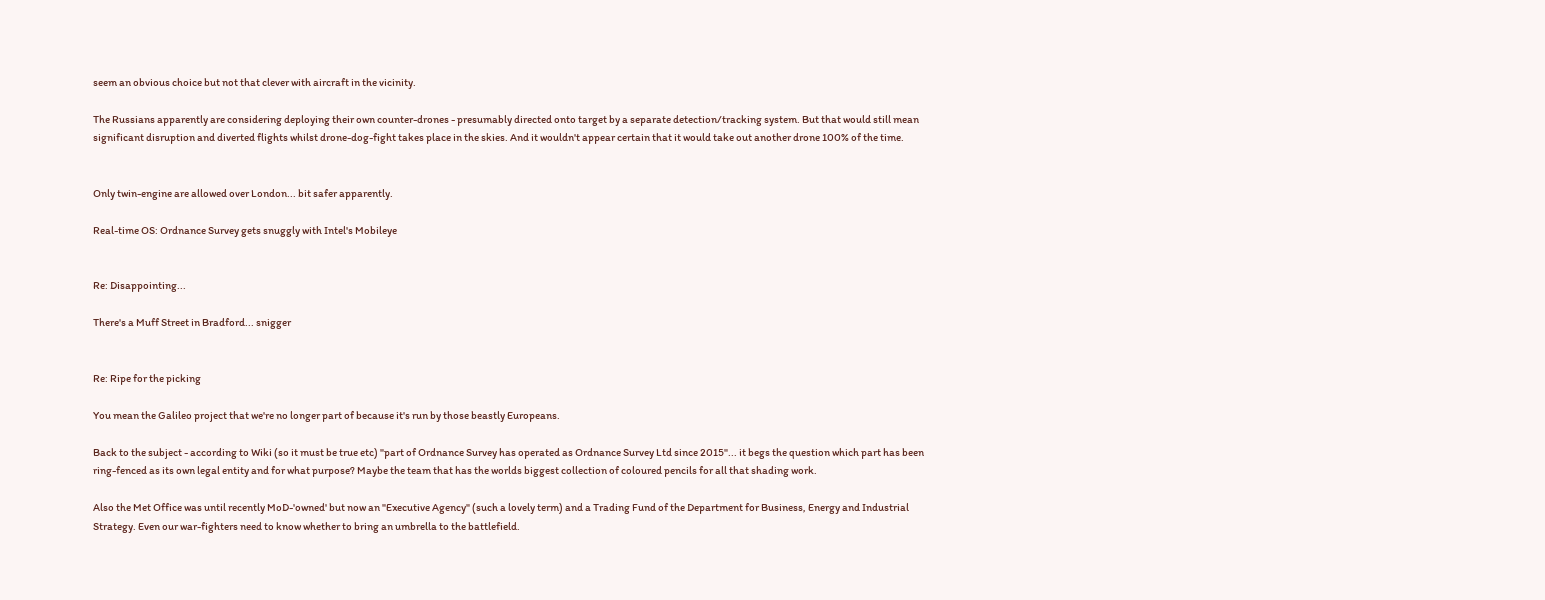seem an obvious choice but not that clever with aircraft in the vicinity.

The Russians apparently are considering deploying their own counter-drones - presumably directed onto target by a separate detection/tracking system. But that would still mean significant disruption and diverted flights whilst drone-dog-fight takes place in the skies. And it wouldn't appear certain that it would take out another drone 100% of the time.


Only twin-engine are allowed over London... bit safer apparently.

Real-time OS: Ordnance Survey gets snuggly with Intel's Mobileye


Re: Disappointing...

There's a Muff Street in Bradford... snigger


Re: Ripe for the picking

You mean the Galileo project that we're no longer part of because it's run by those beastly Europeans.

Back to the subject - according to Wiki (so it must be true etc) "part of Ordnance Survey has operated as Ordnance Survey Ltd since 2015"... it begs the question which part has been ring-fenced as its own legal entity and for what purpose? Maybe the team that has the worlds biggest collection of coloured pencils for all that shading work.

Also the Met Office was until recently MoD-'owned' but now an "Executive Agency" (such a lovely term) and a Trading Fund of the Department for Business, Energy and Industrial Strategy. Even our war-fighters need to know whether to bring an umbrella to the battlefield.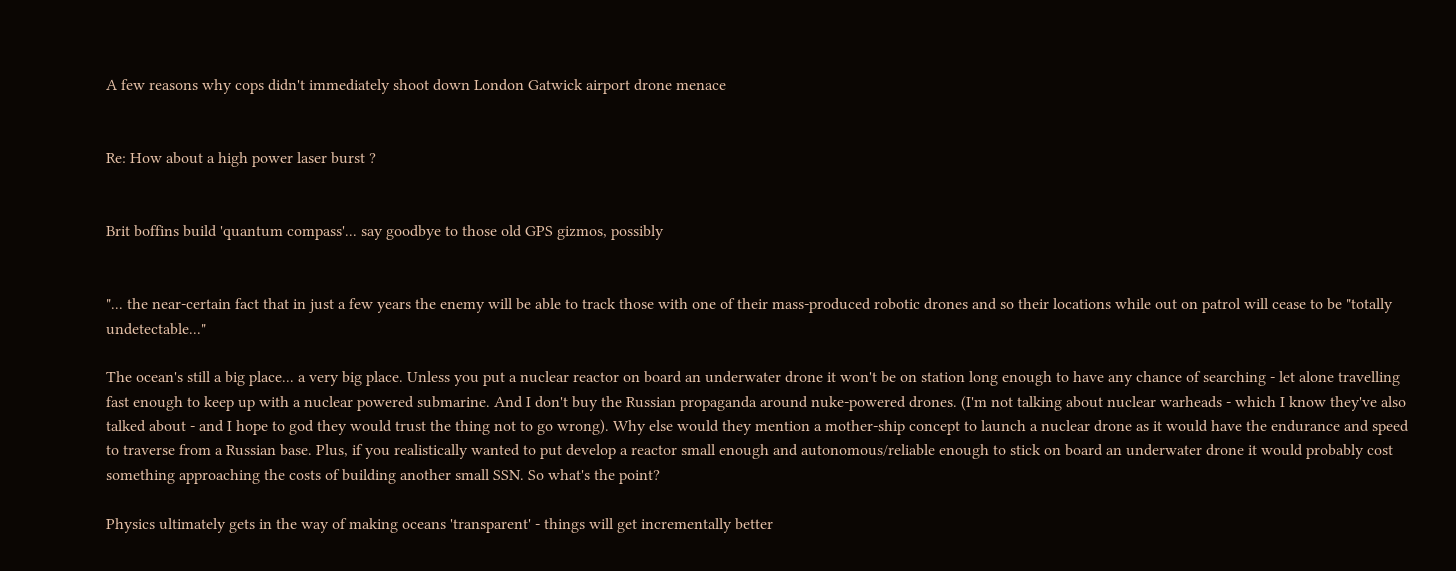A few reasons why cops didn't immediately shoot down London Gatwick airport drone menace


Re: How about a high power laser burst ?


Brit boffins build 'quantum compass'... say goodbye to those old GPS gizmos, possibly


"... the near-certain fact that in just a few years the enemy will be able to track those with one of their mass-produced robotic drones and so their locations while out on patrol will cease to be "totally undetectable..."

The ocean's still a big place... a very big place. Unless you put a nuclear reactor on board an underwater drone it won't be on station long enough to have any chance of searching - let alone travelling fast enough to keep up with a nuclear powered submarine. And I don't buy the Russian propaganda around nuke-powered drones. (I'm not talking about nuclear warheads - which I know they've also talked about - and I hope to god they would trust the thing not to go wrong). Why else would they mention a mother-ship concept to launch a nuclear drone as it would have the endurance and speed to traverse from a Russian base. Plus, if you realistically wanted to put develop a reactor small enough and autonomous/reliable enough to stick on board an underwater drone it would probably cost something approaching the costs of building another small SSN. So what's the point?

Physics ultimately gets in the way of making oceans 'transparent' - things will get incrementally better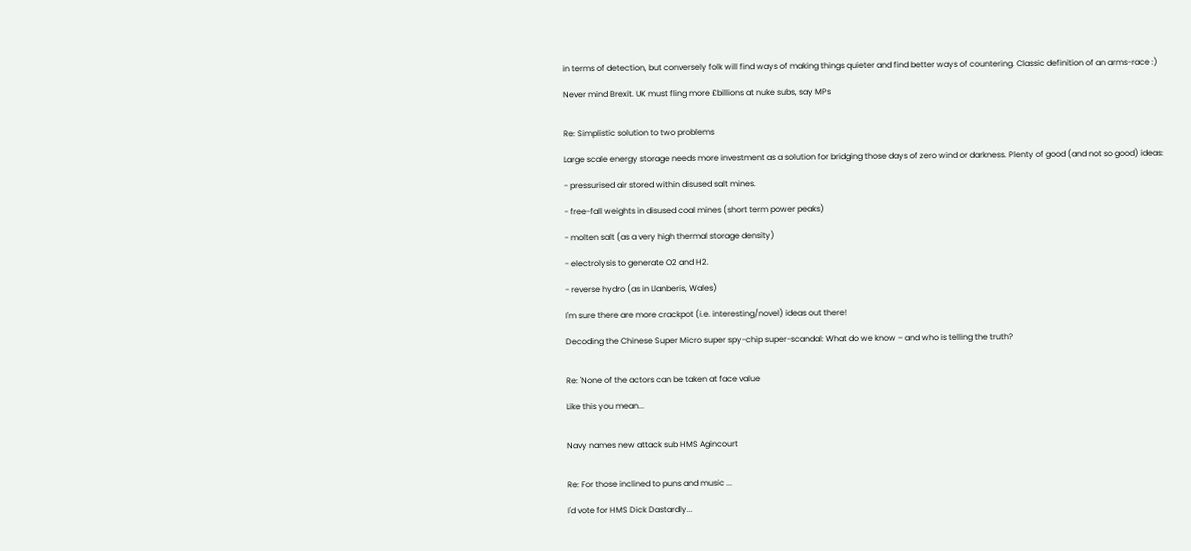in terms of detection, but conversely folk will find ways of making things quieter and find better ways of countering. Classic definition of an arms-race :)

Never mind Brexit. UK must fling more £billions at nuke subs, say MPs


Re: Simplistic solution to two problems

Large scale energy storage needs more investment as a solution for bridging those days of zero wind or darkness. Plenty of good (and not so good) ideas:

- pressurised air stored within disused salt mines.

- free-fall weights in disused coal mines (short term power peaks)

- molten salt (as a very high thermal storage density)

- electrolysis to generate O2 and H2.

- reverse hydro (as in Llanberis, Wales)

I'm sure there are more crackpot (i.e. interesting/novel) ideas out there!

Decoding the Chinese Super Micro super spy-chip super-scandal: What do we know – and who is telling the truth?


Re: 'None of the actors can be taken at face value

Like this you mean...


Navy names new attack sub HMS Agincourt


Re: For those inclined to puns and music ...

I'd vote for HMS Dick Dastardly...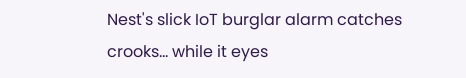Nest's slick IoT burglar alarm catches crooks... while it eyes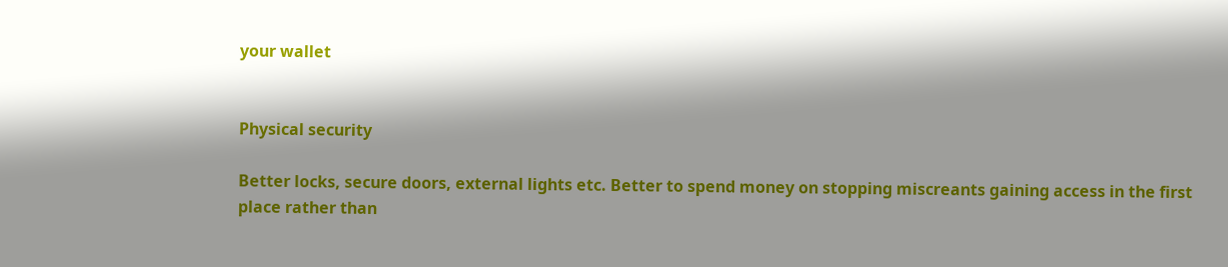your wallet


Physical security

Better locks, secure doors, external lights etc. Better to spend money on stopping miscreants gaining access in the first place rather than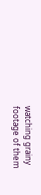watching grainy footage of them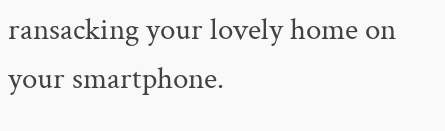ransacking your lovely home on your smartphone.